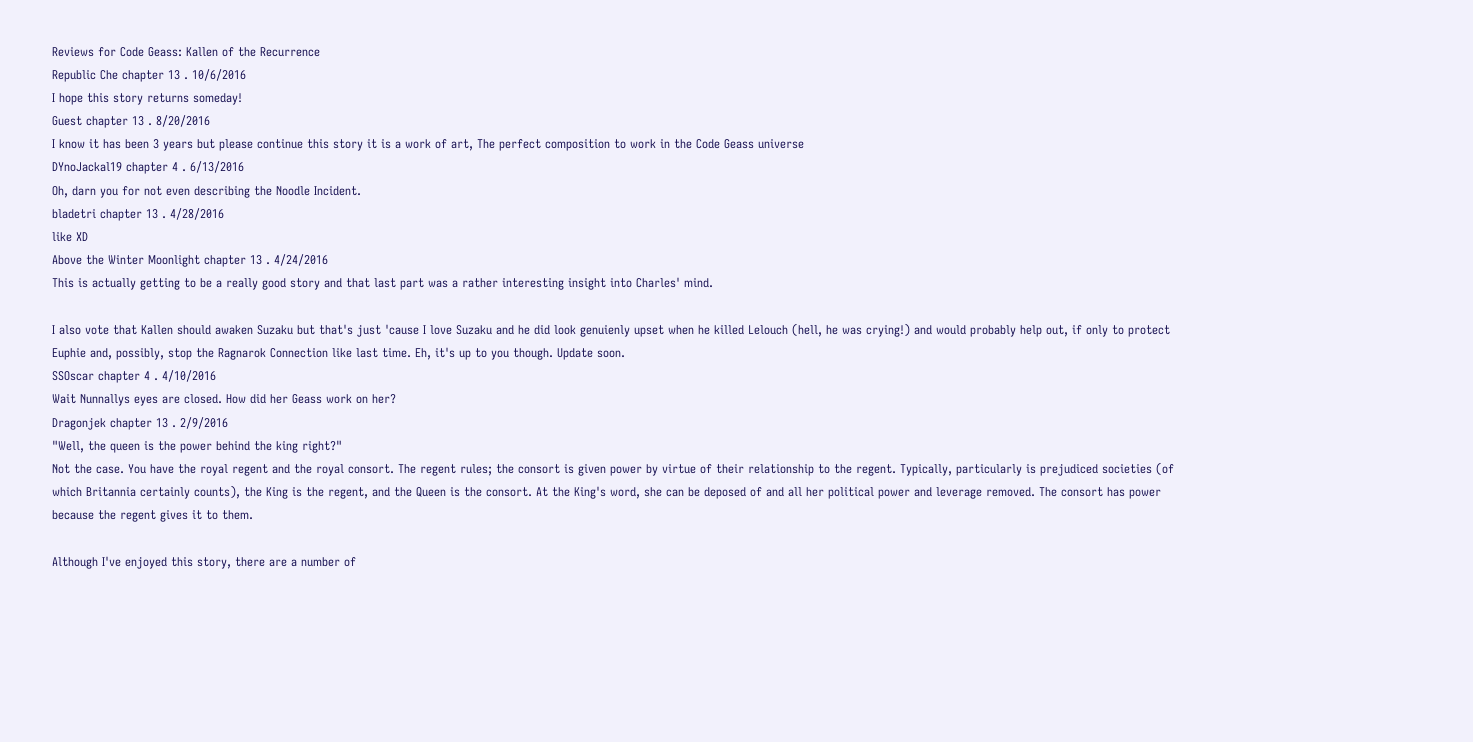Reviews for Code Geass: Kallen of the Recurrence
Republic Che chapter 13 . 10/6/2016
I hope this story returns someday!
Guest chapter 13 . 8/20/2016
I know it has been 3 years but please continue this story it is a work of art, The perfect composition to work in the Code Geass universe
DYnoJackal19 chapter 4 . 6/13/2016
Oh, darn you for not even describing the Noodle Incident.
bladetri chapter 13 . 4/28/2016
like XD
Above the Winter Moonlight chapter 13 . 4/24/2016
This is actually getting to be a really good story and that last part was a rather interesting insight into Charles' mind.

I also vote that Kallen should awaken Suzaku but that's just 'cause I love Suzaku and he did look genuienly upset when he killed Lelouch (hell, he was crying!) and would probably help out, if only to protect Euphie and, possibly, stop the Ragnarok Connection like last time. Eh, it's up to you though. Update soon.
SSOscar chapter 4 . 4/10/2016
Wait Nunnallys eyes are closed. How did her Geass work on her?
Dragonjek chapter 13 . 2/9/2016
"Well, the queen is the power behind the king right?"
Not the case. You have the royal regent and the royal consort. The regent rules; the consort is given power by virtue of their relationship to the regent. Typically, particularly is prejudiced societies (of which Britannia certainly counts), the King is the regent, and the Queen is the consort. At the King's word, she can be deposed of and all her political power and leverage removed. The consort has power because the regent gives it to them.

Although I've enjoyed this story, there are a number of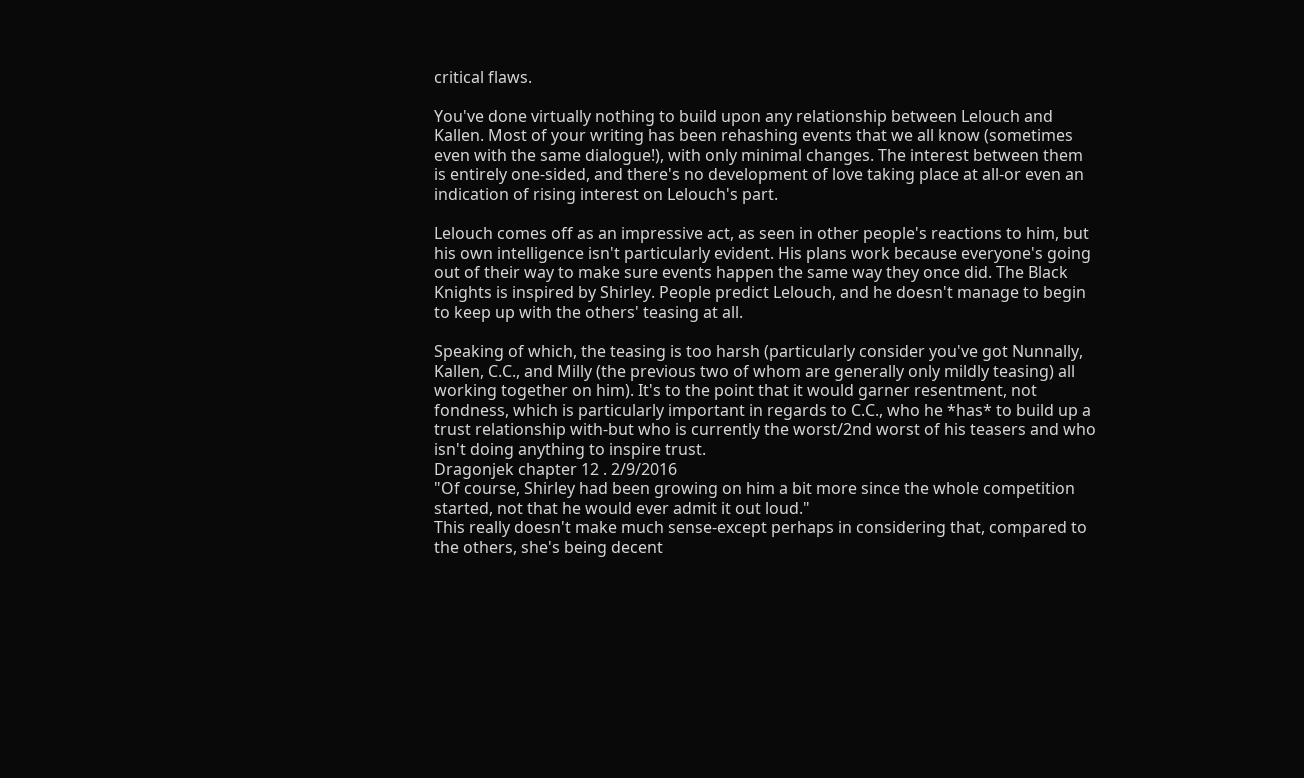critical flaws.

You've done virtually nothing to build upon any relationship between Lelouch and Kallen. Most of your writing has been rehashing events that we all know (sometimes even with the same dialogue!), with only minimal changes. The interest between them is entirely one-sided, and there's no development of love taking place at all-or even an indication of rising interest on Lelouch's part.

Lelouch comes off as an impressive act, as seen in other people's reactions to him, but his own intelligence isn't particularly evident. His plans work because everyone's going out of their way to make sure events happen the same way they once did. The Black Knights is inspired by Shirley. People predict Lelouch, and he doesn't manage to begin to keep up with the others' teasing at all.

Speaking of which, the teasing is too harsh (particularly consider you've got Nunnally, Kallen, C.C., and Milly (the previous two of whom are generally only mildly teasing) all working together on him). It's to the point that it would garner resentment, not fondness, which is particularly important in regards to C.C., who he *has* to build up a trust relationship with-but who is currently the worst/2nd worst of his teasers and who isn't doing anything to inspire trust.
Dragonjek chapter 12 . 2/9/2016
"Of course, Shirley had been growing on him a bit more since the whole competition started, not that he would ever admit it out loud."
This really doesn't make much sense-except perhaps in considering that, compared to the others, she's being decent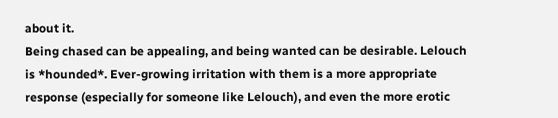about it.
Being chased can be appealing, and being wanted can be desirable. Lelouch is *hounded*. Ever-growing irritation with them is a more appropriate response (especially for someone like Lelouch), and even the more erotic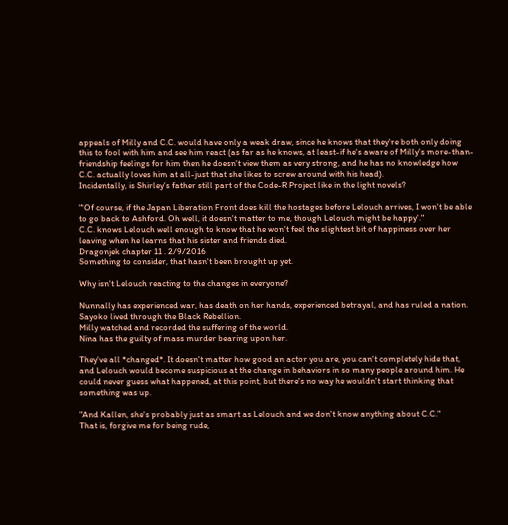appeals of Milly and C.C. would have only a weak draw, since he knows that they're both only doing this to fool with him and see him react (as far as he knows, at least-if he's aware of Milly's more-than-friendship feelings for him then he doesn't view them as very strong, and he has no knowledge how C.C. actually loves him at all-just that she likes to screw around with his head).
Incidentally, is Shirley's father still part of the Code-R Project like in the light novels?

"'Of course, if the Japan Liberation Front does kill the hostages before Lelouch arrives, I won't be able to go back to Ashford. Oh well, it doesn't matter to me, though Lelouch might be happy'."
C.C. knows Lelouch well enough to know that he won't feel the slightest bit of happiness over her leaving when he learns that his sister and friends died.
Dragonjek chapter 11 . 2/9/2016
Something to consider, that hasn't been brought up yet.

Why isn't Lelouch reacting to the changes in everyone?

Nunnally has experienced war, has death on her hands, experienced betrayal, and has ruled a nation.
Sayoko lived through the Black Rebellion.
Milly watched and recorded the suffering of the world.
Nina has the guilty of mass murder bearing upon her.

They've all *changed*. It doesn't matter how good an actor you are, you can't completely hide that, and Lelouch would become suspicious at the change in behaviors in so many people around him. He could never guess what happened, at this point, but there's no way he wouldn't start thinking that something was up.

"And Kallen, she's probably just as smart as Lelouch and we don't know anything about C.C."
That is, forgive me for being rude,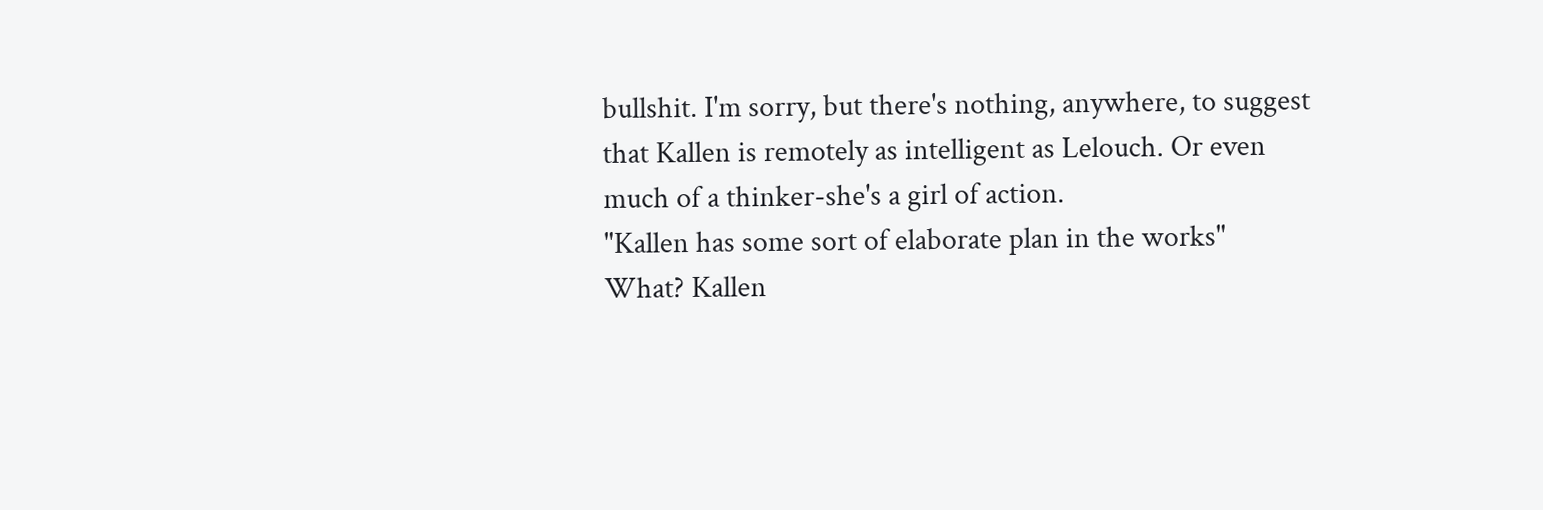bullshit. I'm sorry, but there's nothing, anywhere, to suggest that Kallen is remotely as intelligent as Lelouch. Or even much of a thinker-she's a girl of action.
"Kallen has some sort of elaborate plan in the works"
What? Kallen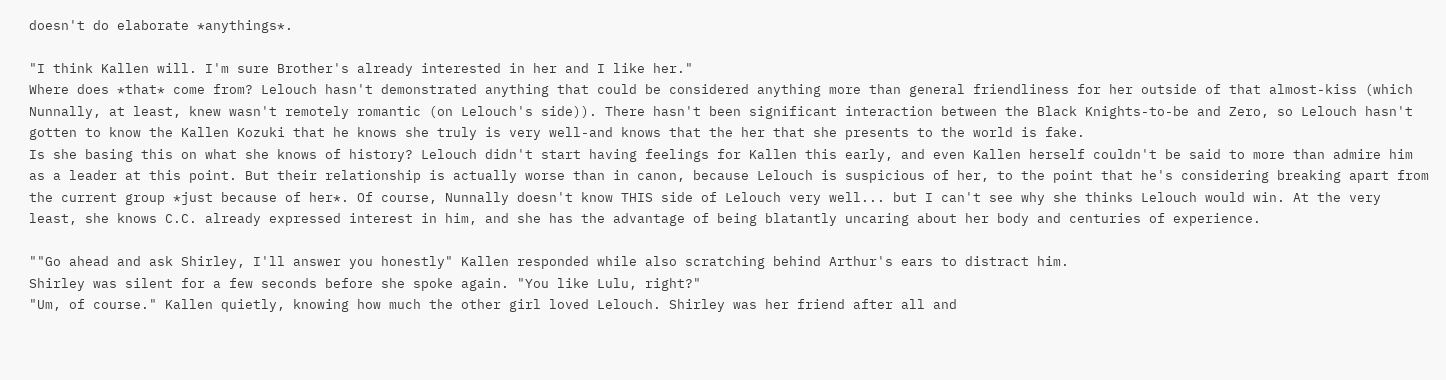doesn't do elaborate *anythings*.

"I think Kallen will. I'm sure Brother's already interested in her and I like her."
Where does *that* come from? Lelouch hasn't demonstrated anything that could be considered anything more than general friendliness for her outside of that almost-kiss (which Nunnally, at least, knew wasn't remotely romantic (on Lelouch's side)). There hasn't been significant interaction between the Black Knights-to-be and Zero, so Lelouch hasn't gotten to know the Kallen Kozuki that he knows she truly is very well-and knows that the her that she presents to the world is fake.
Is she basing this on what she knows of history? Lelouch didn't start having feelings for Kallen this early, and even Kallen herself couldn't be said to more than admire him as a leader at this point. But their relationship is actually worse than in canon, because Lelouch is suspicious of her, to the point that he's considering breaking apart from the current group *just because of her*. Of course, Nunnally doesn't know THIS side of Lelouch very well... but I can't see why she thinks Lelouch would win. At the very least, she knows C.C. already expressed interest in him, and she has the advantage of being blatantly uncaring about her body and centuries of experience.

""Go ahead and ask Shirley, I'll answer you honestly" Kallen responded while also scratching behind Arthur's ears to distract him.
Shirley was silent for a few seconds before she spoke again. "You like Lulu, right?"
"Um, of course." Kallen quietly, knowing how much the other girl loved Lelouch. Shirley was her friend after all and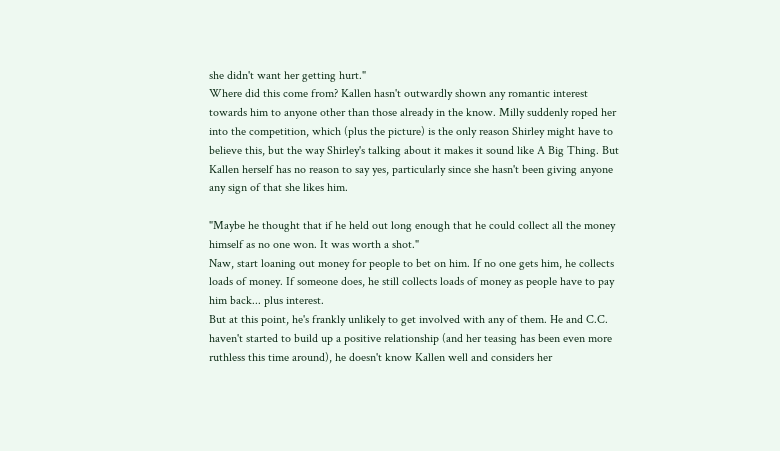she didn't want her getting hurt."
Where did this come from? Kallen hasn't outwardly shown any romantic interest towards him to anyone other than those already in the know. Milly suddenly roped her into the competition, which (plus the picture) is the only reason Shirley might have to believe this, but the way Shirley's talking about it makes it sound like A Big Thing. But Kallen herself has no reason to say yes, particularly since she hasn't been giving anyone any sign of that she likes him.

"Maybe he thought that if he held out long enough that he could collect all the money himself as no one won. It was worth a shot."
Naw, start loaning out money for people to bet on him. If no one gets him, he collects loads of money. If someone does, he still collects loads of money as people have to pay him back... plus interest.
But at this point, he's frankly unlikely to get involved with any of them. He and C.C. haven't started to build up a positive relationship (and her teasing has been even more ruthless this time around), he doesn't know Kallen well and considers her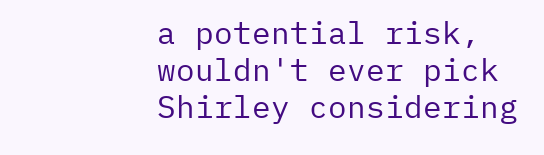a potential risk, wouldn't ever pick Shirley considering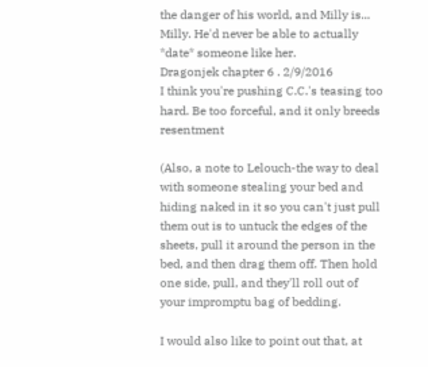the danger of his world, and Milly is... Milly. He'd never be able to actually *date* someone like her.
Dragonjek chapter 6 . 2/9/2016
I think you're pushing C.C.'s teasing too hard. Be too forceful, and it only breeds resentment

(Also, a note to Lelouch-the way to deal with someone stealing your bed and hiding naked in it so you can't just pull them out is to untuck the edges of the sheets, pull it around the person in the bed, and then drag them off. Then hold one side, pull, and they'll roll out of your impromptu bag of bedding.

I would also like to point out that, at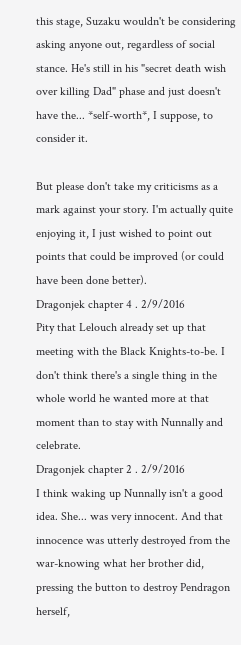this stage, Suzaku wouldn't be considering asking anyone out, regardless of social stance. He's still in his "secret death wish over killing Dad" phase and just doesn't have the... *self-worth*, I suppose, to consider it.

But please don't take my criticisms as a mark against your story. I'm actually quite enjoying it, I just wished to point out points that could be improved (or could have been done better).
Dragonjek chapter 4 . 2/9/2016
Pity that Lelouch already set up that meeting with the Black Knights-to-be. I don't think there's a single thing in the whole world he wanted more at that moment than to stay with Nunnally and celebrate.
Dragonjek chapter 2 . 2/9/2016
I think waking up Nunnally isn't a good idea. She... was very innocent. And that innocence was utterly destroyed from the war-knowing what her brother did, pressing the button to destroy Pendragon herself,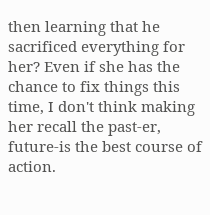then learning that he sacrificed everything for her? Even if she has the chance to fix things this time, I don't think making her recall the past-er, future-is the best course of action.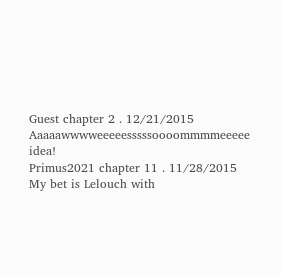Guest chapter 2 . 12/21/2015
Aaaaawwwweeeeesssssoooommmmeeeee idea!
Primus2021 chapter 11 . 11/28/2015
My bet is Lelouch with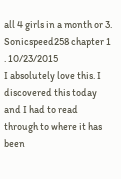all 4 girls in a month or 3.
Sonicspeed258 chapter 1 . 10/23/2015
I absolutely love this. I discovered this today and I had to read through to where it has been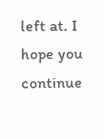left at. I hope you continue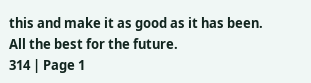this and make it as good as it has been.
All the best for the future.
314 | Page 1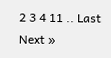2 3 4 11 .. Last Next »